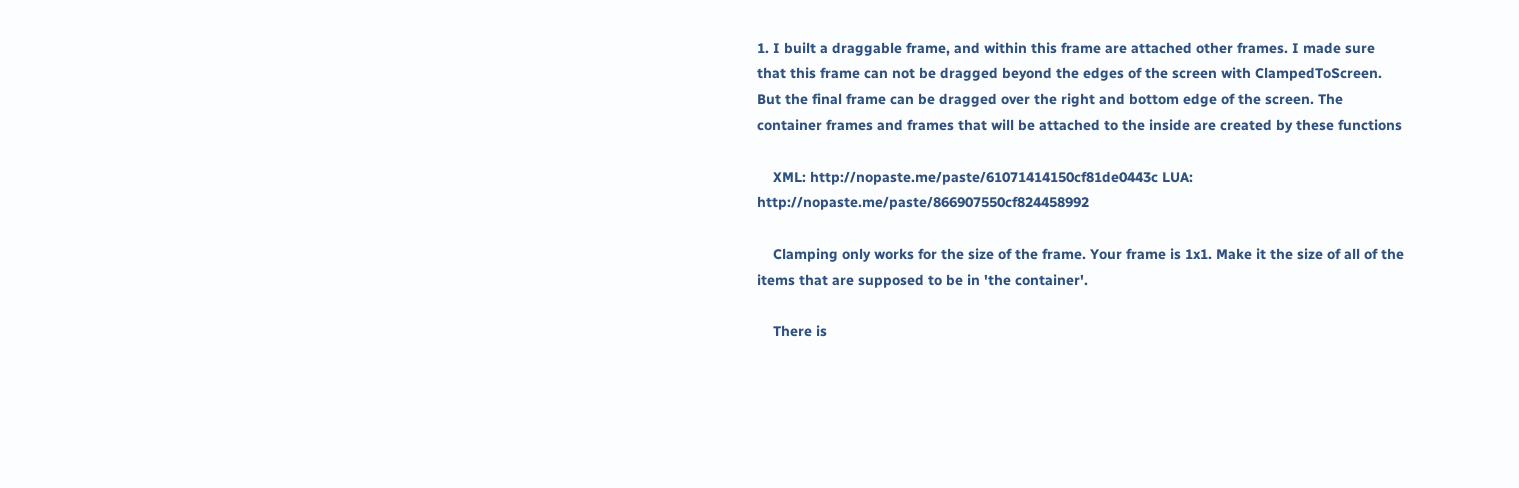1. I built a draggable frame, and within this frame are attached other frames. I made sure that this frame can not be dragged beyond the edges of the screen with ClampedToScreen. But the final frame can be dragged over the right and bottom edge of the screen. The container frames and frames that will be attached to the inside are created by these functions

    XML: http://nopaste.me/paste/61071414150cf81de0443c LUA: http://nopaste.me/paste/866907550cf824458992

    Clamping only works for the size of the frame. Your frame is 1x1. Make it the size of all of the items that are supposed to be in 'the container'.

    There is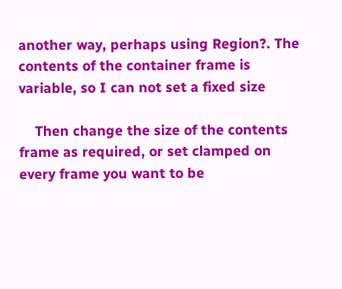another way, perhaps using Region?. The contents of the container frame is variable, so I can not set a fixed size

    Then change the size of the contents frame as required, or set clamped on every frame you want to be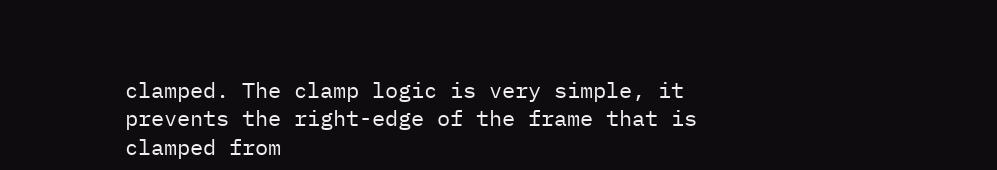clamped. The clamp logic is very simple, it prevents the right-edge of the frame that is clamped from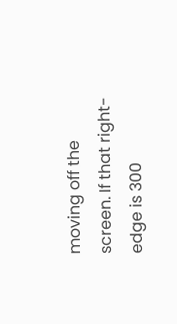moving off the screen. If that right-edge is 300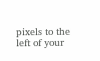pixels to the left of your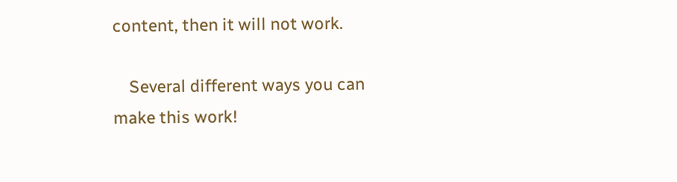content, then it will not work.

    Several different ways you can make this work!